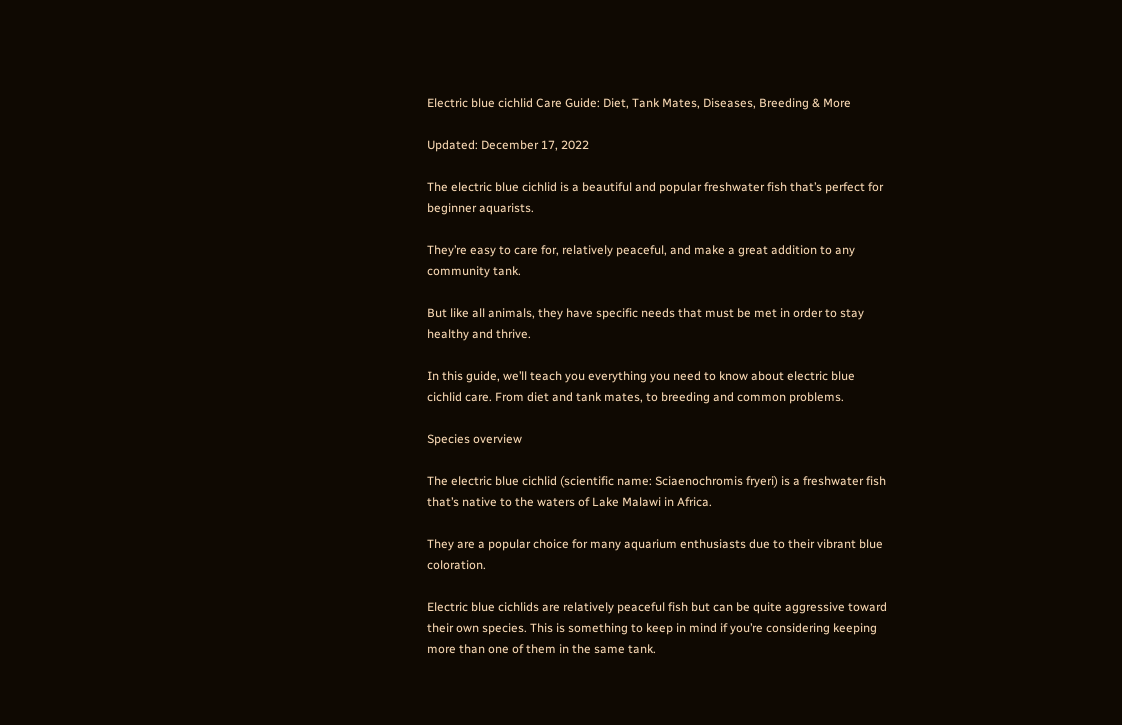Electric blue cichlid Care Guide: Diet, Tank Mates, Diseases, Breeding & More

Updated: December 17, 2022

The electric blue cichlid is a beautiful and popular freshwater fish that’s perfect for beginner aquarists.

They’re easy to care for, relatively peaceful, and make a great addition to any community tank.

But like all animals, they have specific needs that must be met in order to stay healthy and thrive.

In this guide, we’ll teach you everything you need to know about electric blue cichlid care. From diet and tank mates, to breeding and common problems.

Species overview

The electric blue cichlid (scientific name: Sciaenochromis fryeri) is a freshwater fish that’s native to the waters of Lake Malawi in Africa.

They are a popular choice for many aquarium enthusiasts due to their vibrant blue coloration.

Electric blue cichlids are relatively peaceful fish but can be quite aggressive toward their own species. This is something to keep in mind if you’re considering keeping more than one of them in the same tank.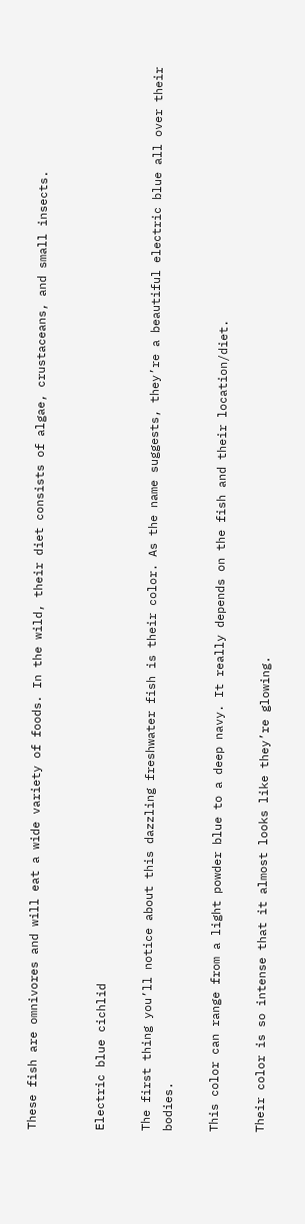These fish are omnivores and will eat a wide variety of foods. In the wild, their diet consists of algae, crustaceans, and small insects.


Electric blue cichlid

The first thing you’ll notice about this dazzling freshwater fish is their color. As the name suggests, they’re a beautiful electric blue all over their bodies.

This color can range from a light powder blue to a deep navy. It really depends on the fish and their location/diet.

Their color is so intense that it almost looks like they’re glowing.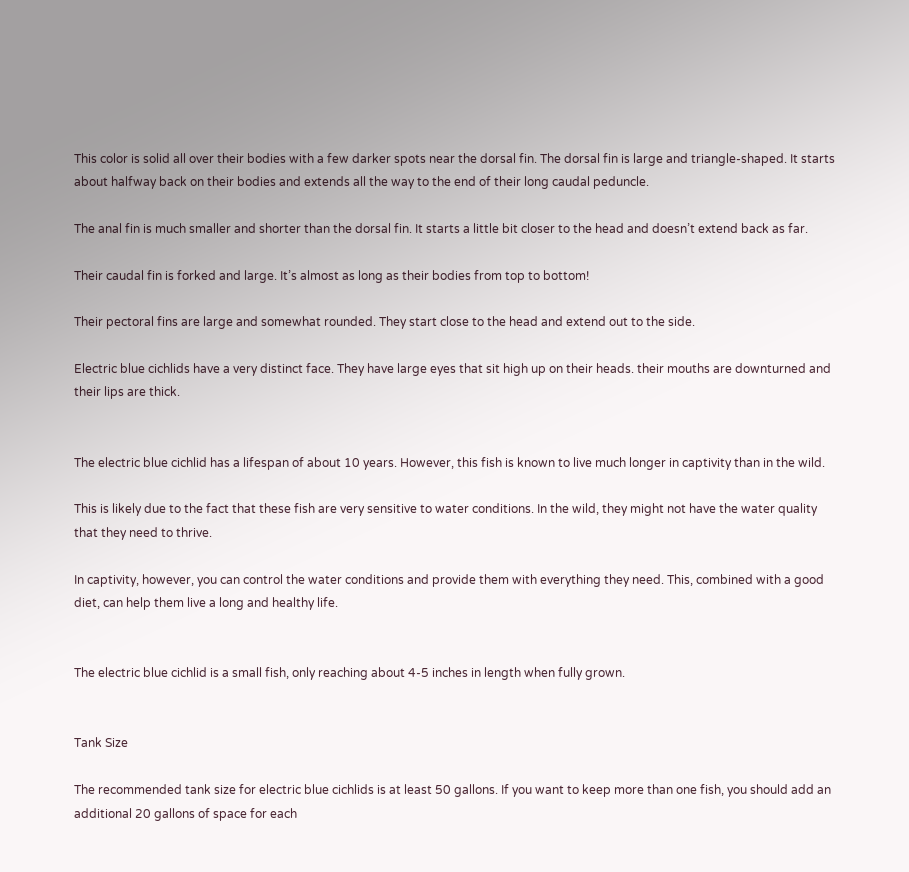This color is solid all over their bodies with a few darker spots near the dorsal fin. The dorsal fin is large and triangle-shaped. It starts about halfway back on their bodies and extends all the way to the end of their long caudal peduncle.

The anal fin is much smaller and shorter than the dorsal fin. It starts a little bit closer to the head and doesn’t extend back as far.

Their caudal fin is forked and large. It’s almost as long as their bodies from top to bottom!

Their pectoral fins are large and somewhat rounded. They start close to the head and extend out to the side.

Electric blue cichlids have a very distinct face. They have large eyes that sit high up on their heads. their mouths are downturned and their lips are thick.


The electric blue cichlid has a lifespan of about 10 years. However, this fish is known to live much longer in captivity than in the wild.

This is likely due to the fact that these fish are very sensitive to water conditions. In the wild, they might not have the water quality that they need to thrive.

In captivity, however, you can control the water conditions and provide them with everything they need. This, combined with a good diet, can help them live a long and healthy life.


The electric blue cichlid is a small fish, only reaching about 4-5 inches in length when fully grown.


Tank Size

The recommended tank size for electric blue cichlids is at least 50 gallons. If you want to keep more than one fish, you should add an additional 20 gallons of space for each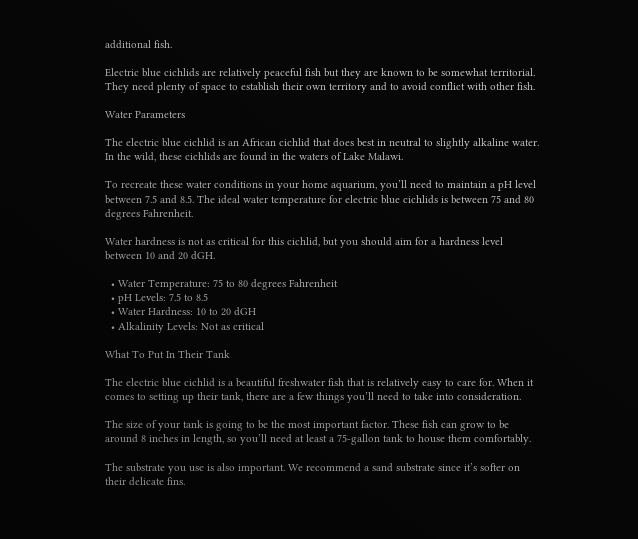additional fish.

Electric blue cichlids are relatively peaceful fish but they are known to be somewhat territorial. They need plenty of space to establish their own territory and to avoid conflict with other fish.

Water Parameters

The electric blue cichlid is an African cichlid that does best in neutral to slightly alkaline water. In the wild, these cichlids are found in the waters of Lake Malawi.

To recreate these water conditions in your home aquarium, you’ll need to maintain a pH level between 7.5 and 8.5. The ideal water temperature for electric blue cichlids is between 75 and 80 degrees Fahrenheit.

Water hardness is not as critical for this cichlid, but you should aim for a hardness level between 10 and 20 dGH.

  • Water Temperature: 75 to 80 degrees Fahrenheit
  • pH Levels: 7.5 to 8.5
  • Water Hardness: 10 to 20 dGH
  • Alkalinity Levels: Not as critical

What To Put In Their Tank

The electric blue cichlid is a beautiful freshwater fish that is relatively easy to care for. When it comes to setting up their tank, there are a few things you’ll need to take into consideration.

The size of your tank is going to be the most important factor. These fish can grow to be around 8 inches in length, so you’ll need at least a 75-gallon tank to house them comfortably.

The substrate you use is also important. We recommend a sand substrate since it’s softer on their delicate fins.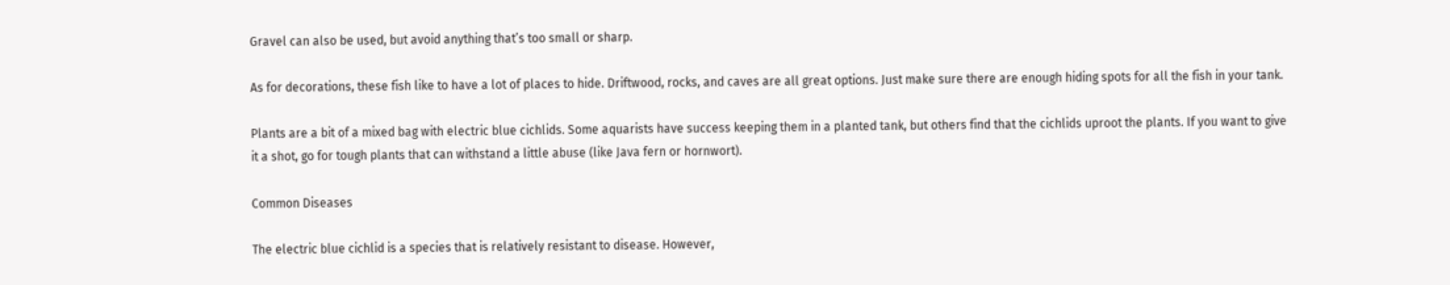Gravel can also be used, but avoid anything that’s too small or sharp.

As for decorations, these fish like to have a lot of places to hide. Driftwood, rocks, and caves are all great options. Just make sure there are enough hiding spots for all the fish in your tank.

Plants are a bit of a mixed bag with electric blue cichlids. Some aquarists have success keeping them in a planted tank, but others find that the cichlids uproot the plants. If you want to give it a shot, go for tough plants that can withstand a little abuse (like Java fern or hornwort).

Common Diseases

The electric blue cichlid is a species that is relatively resistant to disease. However,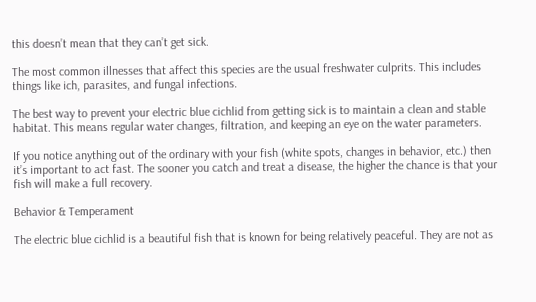this doesn’t mean that they can’t get sick.

The most common illnesses that affect this species are the usual freshwater culprits. This includes things like ich, parasites, and fungal infections.

The best way to prevent your electric blue cichlid from getting sick is to maintain a clean and stable habitat. This means regular water changes, filtration, and keeping an eye on the water parameters.

If you notice anything out of the ordinary with your fish (white spots, changes in behavior, etc.) then it’s important to act fast. The sooner you catch and treat a disease, the higher the chance is that your fish will make a full recovery.

Behavior & Temperament

The electric blue cichlid is a beautiful fish that is known for being relatively peaceful. They are not as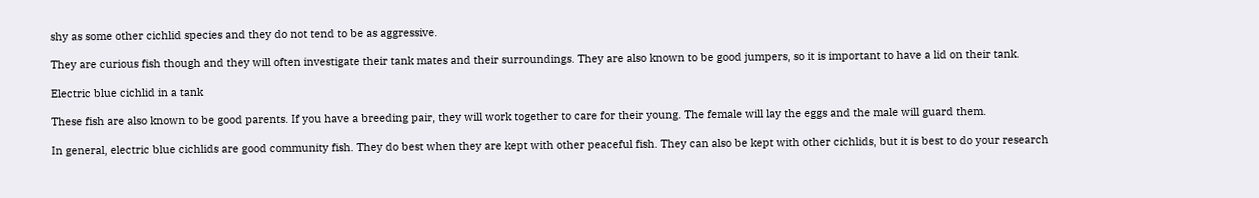shy as some other cichlid species and they do not tend to be as aggressive.

They are curious fish though and they will often investigate their tank mates and their surroundings. They are also known to be good jumpers, so it is important to have a lid on their tank.

Electric blue cichlid in a tank

These fish are also known to be good parents. If you have a breeding pair, they will work together to care for their young. The female will lay the eggs and the male will guard them.

In general, electric blue cichlids are good community fish. They do best when they are kept with other peaceful fish. They can also be kept with other cichlids, but it is best to do your research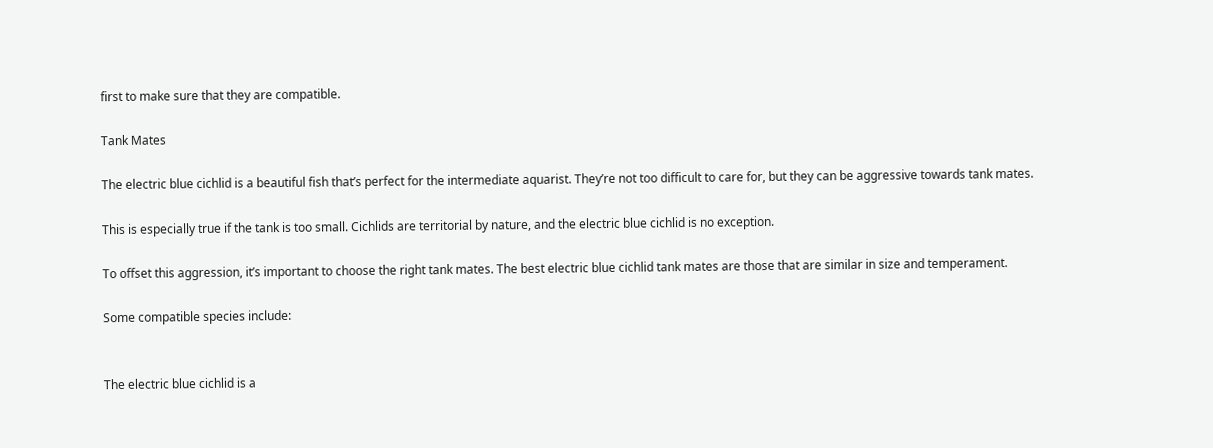first to make sure that they are compatible.

Tank Mates

The electric blue cichlid is a beautiful fish that’s perfect for the intermediate aquarist. They’re not too difficult to care for, but they can be aggressive towards tank mates.

This is especially true if the tank is too small. Cichlids are territorial by nature, and the electric blue cichlid is no exception.

To offset this aggression, it’s important to choose the right tank mates. The best electric blue cichlid tank mates are those that are similar in size and temperament.

Some compatible species include:


The electric blue cichlid is a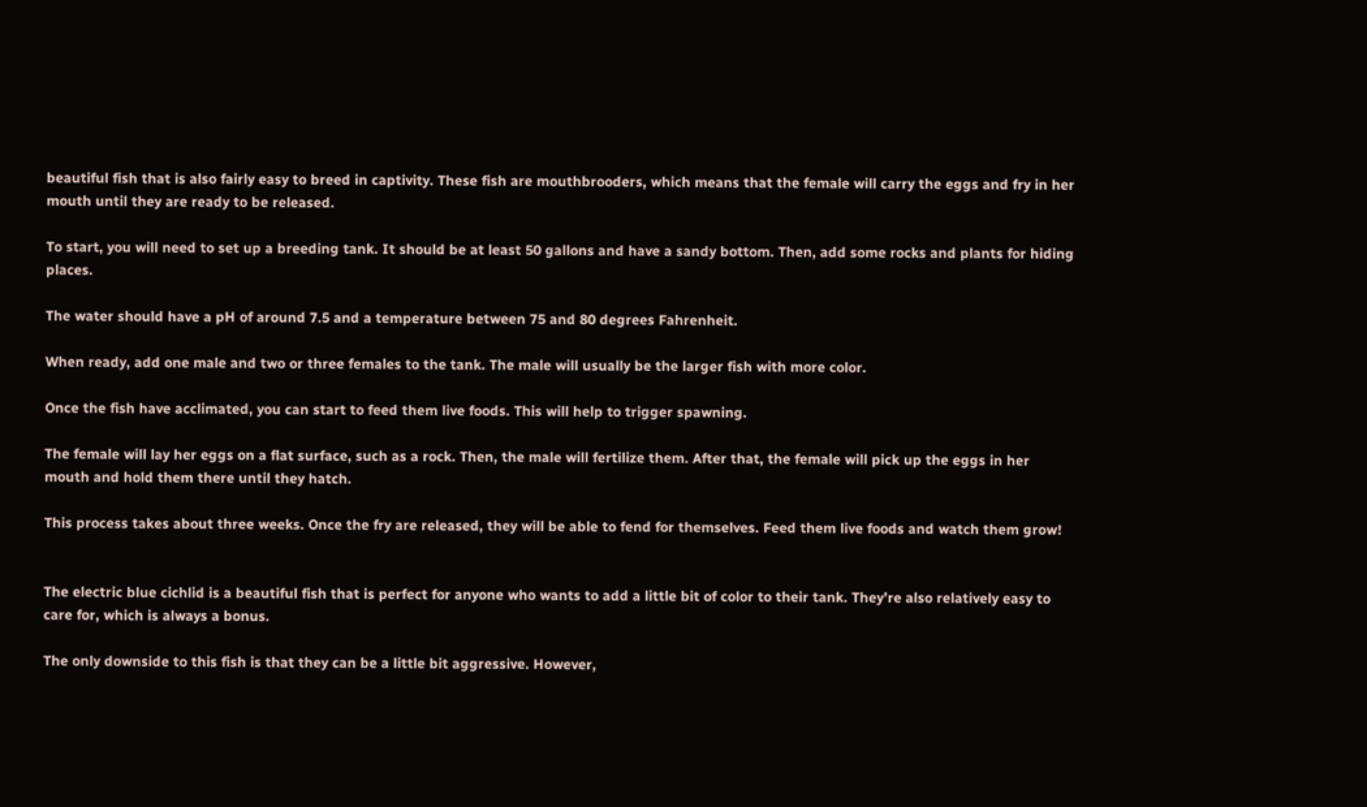beautiful fish that is also fairly easy to breed in captivity. These fish are mouthbrooders, which means that the female will carry the eggs and fry in her mouth until they are ready to be released.

To start, you will need to set up a breeding tank. It should be at least 50 gallons and have a sandy bottom. Then, add some rocks and plants for hiding places.

The water should have a pH of around 7.5 and a temperature between 75 and 80 degrees Fahrenheit.

When ready, add one male and two or three females to the tank. The male will usually be the larger fish with more color.

Once the fish have acclimated, you can start to feed them live foods. This will help to trigger spawning.

The female will lay her eggs on a flat surface, such as a rock. Then, the male will fertilize them. After that, the female will pick up the eggs in her mouth and hold them there until they hatch.

This process takes about three weeks. Once the fry are released, they will be able to fend for themselves. Feed them live foods and watch them grow!


The electric blue cichlid is a beautiful fish that is perfect for anyone who wants to add a little bit of color to their tank. They’re also relatively easy to care for, which is always a bonus.

The only downside to this fish is that they can be a little bit aggressive. However,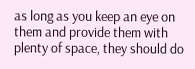as long as you keep an eye on them and provide them with plenty of space, they should do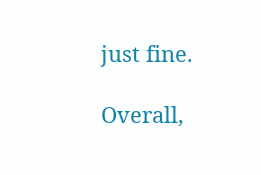just fine.

Overall,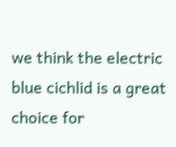we think the electric blue cichlid is a great choice for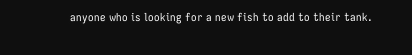anyone who is looking for a new fish to add to their tank.